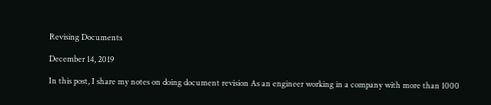Revising Documents

December 14, 2019

In this post, I share my notes on doing document revision As an engineer working in a company with more than 1000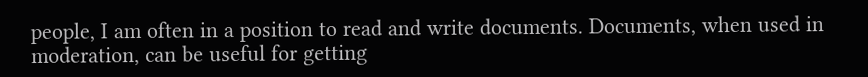people, I am often in a position to read and write documents. Documents, when used in moderation, can be useful for getting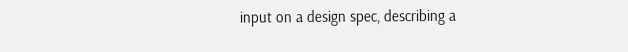input on a design spec, describing a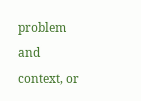problem and context, or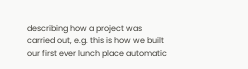describing how a project was carried out, e.g. this is how we built our first ever lunch place automatic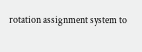rotation assignment system to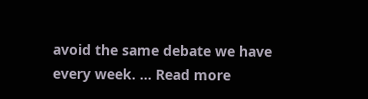avoid the same debate we have every week. ... Read more